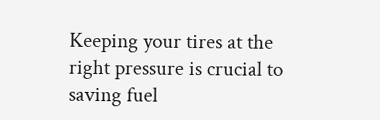Keeping your tires at the right pressure is crucial to saving fuel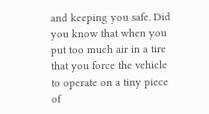and keeping you safe. Did you know that when you put too much air in a tire that you force the vehicle to operate on a tiny piece of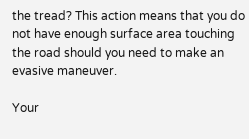the tread? This action means that you do not have enough surface area touching the road should you need to make an evasive maneuver.

Your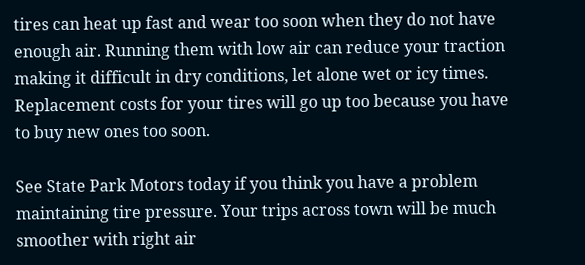tires can heat up fast and wear too soon when they do not have enough air. Running them with low air can reduce your traction making it difficult in dry conditions, let alone wet or icy times. Replacement costs for your tires will go up too because you have to buy new ones too soon.

See State Park Motors today if you think you have a problem maintaining tire pressure. Your trips across town will be much smoother with right air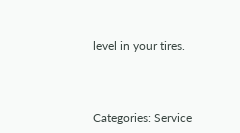level in your tires.



Categories: Service